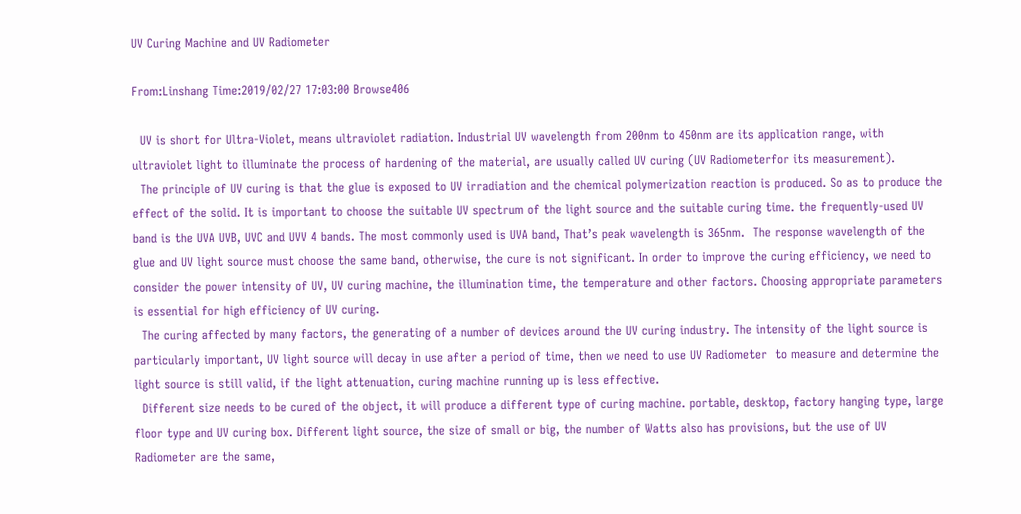UV Curing Machine and UV Radiometer

From:Linshang Time:2019/02/27 17:03:00 Browse406

  UV is short for Ultra-Violet, means ultraviolet radiation. Industrial UV wavelength from 200nm to 450nm are its application range, with ultraviolet light to illuminate the process of hardening of the material, are usually called UV curing (UV Radiometerfor its measurement).
  The principle of UV curing is that the glue is exposed to UV irradiation and the chemical polymerization reaction is produced. So as to produce the effect of the solid. It is important to choose the suitable UV spectrum of the light source and the suitable curing time. the frequently-used UV band is the UVA UVB, UVC and UVV 4 bands. The most commonly used is UVA band, That’s peak wavelength is 365nm.  The response wavelength of the glue and UV light source must choose the same band, otherwise, the cure is not significant. In order to improve the curing efficiency, we need to consider the power intensity of UV, UV curing machine, the illumination time, the temperature and other factors. Choosing appropriate parameters is essential for high efficiency of UV curing.
  The curing affected by many factors, the generating of a number of devices around the UV curing industry. The intensity of the light source is particularly important, UV light source will decay in use after a period of time, then we need to use UV Radiometer  to measure and determine the light source is still valid, if the light attenuation, curing machine running up is less effective.
  Different size needs to be cured of the object, it will produce a different type of curing machine. portable, desktop, factory hanging type, large floor type and UV curing box. Different light source, the size of small or big, the number of Watts also has provisions, but the use of UV Radiometer are the same,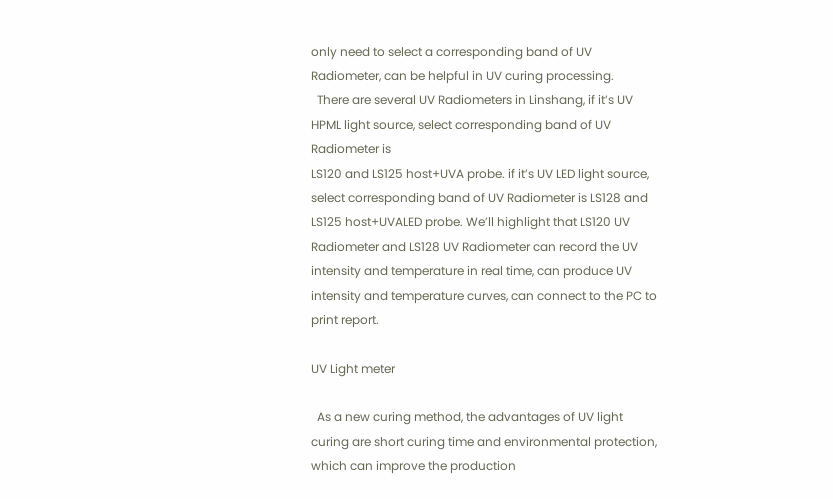only need to select a corresponding band of UV Radiometer, can be helpful in UV curing processing.
  There are several UV Radiometers in Linshang, if it’s UV HPML light source, select corresponding band of UV Radiometer is
LS120 and LS125 host+UVA probe. if it’s UV LED light source, select corresponding band of UV Radiometer is LS128 and LS125 host+UVALED probe. We’ll highlight that LS120 UV Radiometer and LS128 UV Radiometer can record the UV intensity and temperature in real time, can produce UV intensity and temperature curves, can connect to the PC to print report.

UV Light meter

  As a new curing method, the advantages of UV light curing are short curing time and environmental protection, which can improve the production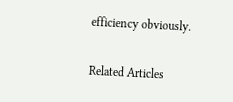efficiency obviously.

Related Articles